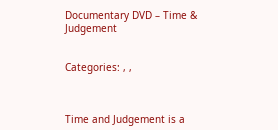Documentary DVD – Time & Judgement


Categories: , ,



Time and Judgement is a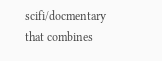scifi/docmentary that combines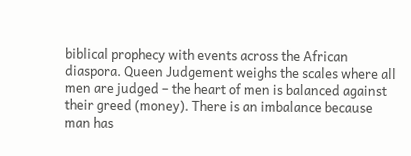biblical prophecy with events across the African diaspora. Queen Judgement weighs the scales where all men are judged – the heart of men is balanced against their greed (money). There is an imbalance because man has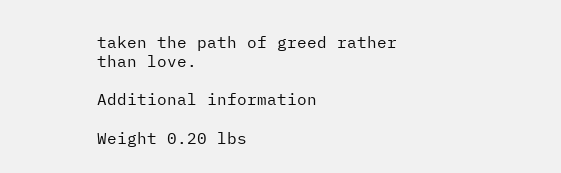taken the path of greed rather than love.

Additional information

Weight 0.20 lbs